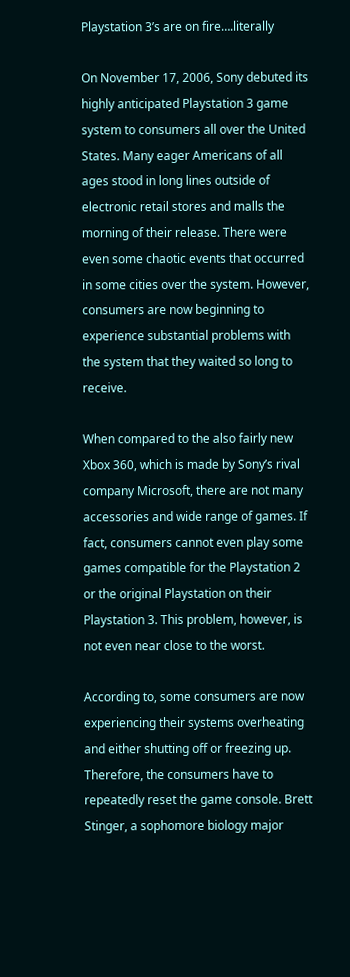Playstation 3’s are on fire….literally

On November 17, 2006, Sony debuted its highly anticipated Playstation 3 game system to consumers all over the United States. Many eager Americans of all ages stood in long lines outside of electronic retail stores and malls the morning of their release. There were even some chaotic events that occurred in some cities over the system. However, consumers are now beginning to experience substantial problems with the system that they waited so long to receive.

When compared to the also fairly new Xbox 360, which is made by Sony’s rival company Microsoft, there are not many accessories and wide range of games. If fact, consumers cannot even play some games compatible for the Playstation 2 or the original Playstation on their Playstation 3. This problem, however, is not even near close to the worst.

According to, some consumers are now experiencing their systems overheating and either shutting off or freezing up. Therefore, the consumers have to repeatedly reset the game console. Brett Stinger, a sophomore biology major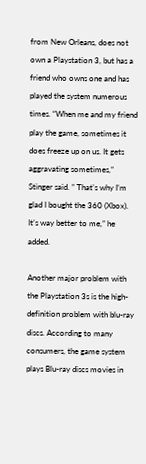from New Orleans, does not own a Playstation 3, but has a friend who owns one and has played the system numerous times. “When me and my friend play the game, sometimes it does freeze up on us. It gets aggravating sometimes,” Stinger said. ” That’s why I’m glad I bought the 360 (Xbox). It’s way better to me,” he added.

Another major problem with the Playstation 3s is the high-definition problem with blu-ray discs. According to many consumers, the game system plays Blu-ray discs movies in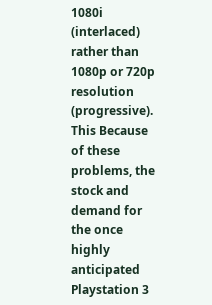1080i (interlaced) rather than 1080p or 720p resolution (progressive). This Because of these problems, the stock and demand for the once highly anticipated Playstation 3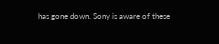has gone down. Sony is aware of these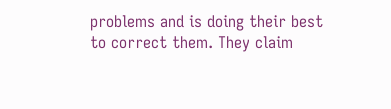problems and is doing their best to correct them. They claim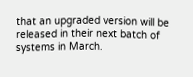that an upgraded version will be released in their next batch of systems in March.